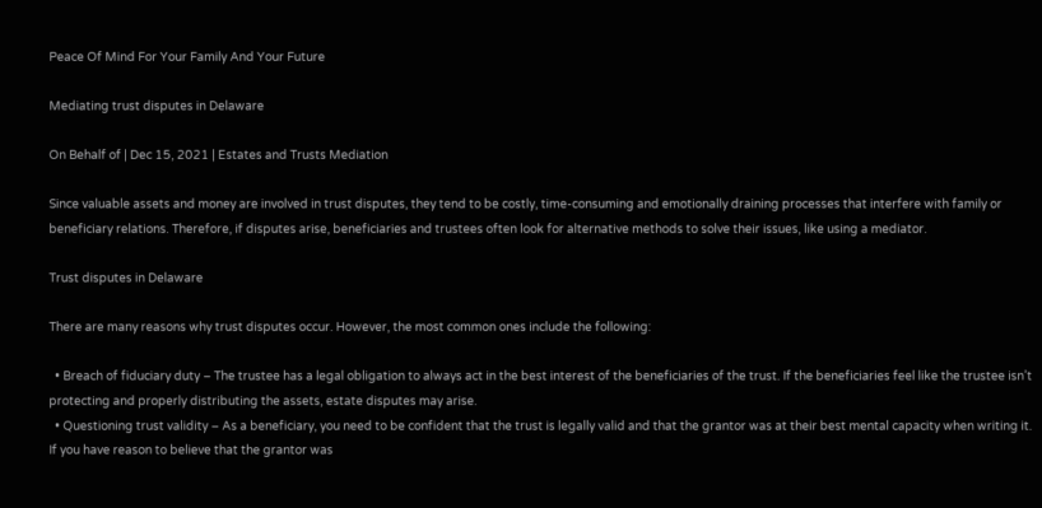Peace Of Mind For Your Family And Your Future

Mediating trust disputes in Delaware

On Behalf of | Dec 15, 2021 | Estates and Trusts Mediation

Since valuable assets and money are involved in trust disputes, they tend to be costly, time-consuming and emotionally draining processes that interfere with family or beneficiary relations. Therefore, if disputes arise, beneficiaries and trustees often look for alternative methods to solve their issues, like using a mediator.

Trust disputes in Delaware

There are many reasons why trust disputes occur. However, the most common ones include the following:

  • Breach of fiduciary duty – The trustee has a legal obligation to always act in the best interest of the beneficiaries of the trust. If the beneficiaries feel like the trustee isn’t protecting and properly distributing the assets, estate disputes may arise.
  • Questioning trust validity – As a beneficiary, you need to be confident that the trust is legally valid and that the grantor was at their best mental capacity when writing it. If you have reason to believe that the grantor was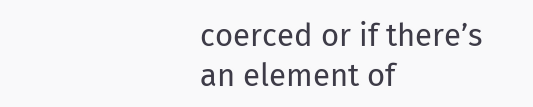coerced or if there’s an element of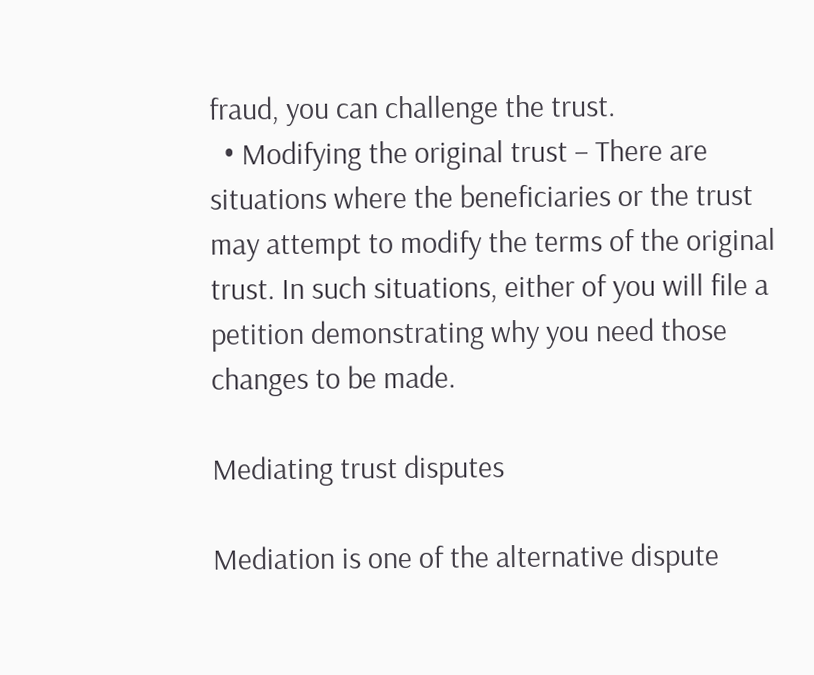fraud, you can challenge the trust.
  • Modifying the original trust – There are situations where the beneficiaries or the trust may attempt to modify the terms of the original trust. In such situations, either of you will file a petition demonstrating why you need those changes to be made.

Mediating trust disputes

Mediation is one of the alternative dispute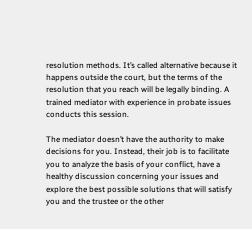resolution methods. It’s called alternative because it happens outside the court, but the terms of the resolution that you reach will be legally binding. A trained mediator with experience in probate issues conducts this session.

The mediator doesn’t have the authority to make decisions for you. Instead, their job is to facilitate you to analyze the basis of your conflict, have a healthy discussion concerning your issues and explore the best possible solutions that will satisfy you and the trustee or the other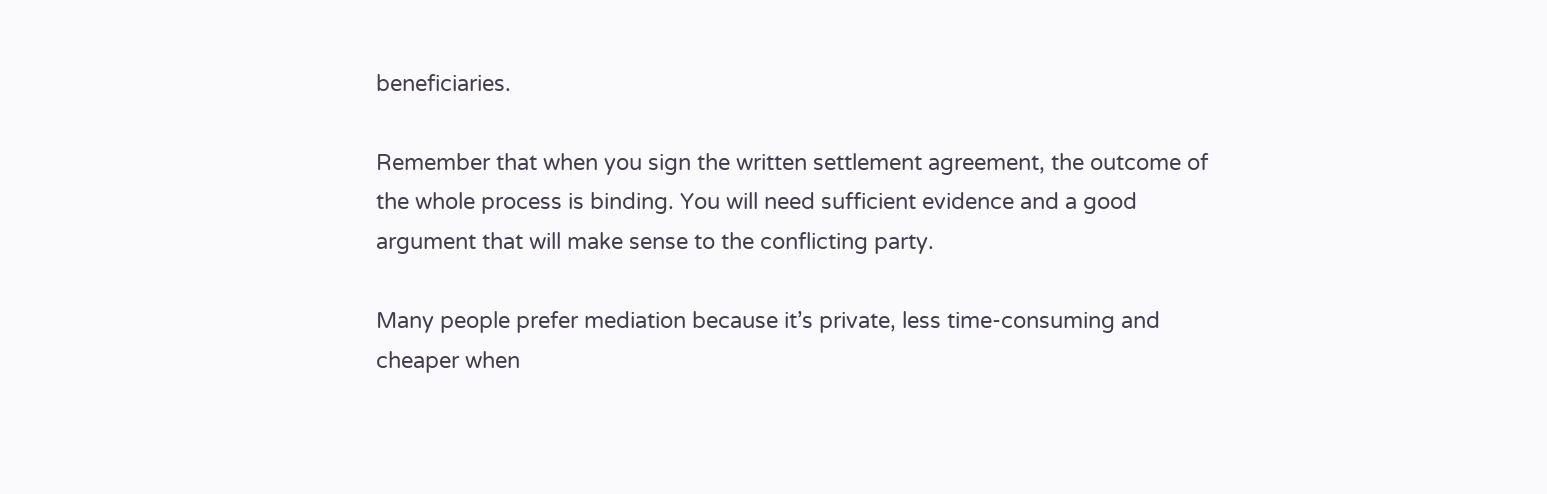beneficiaries.

Remember that when you sign the written settlement agreement, the outcome of the whole process is binding. You will need sufficient evidence and a good argument that will make sense to the conflicting party.

Many people prefer mediation because it’s private, less time-consuming and cheaper when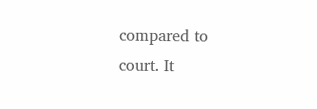compared to court. It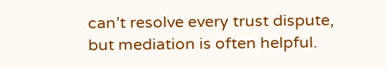can’t resolve every trust dispute, but mediation is often helpful.